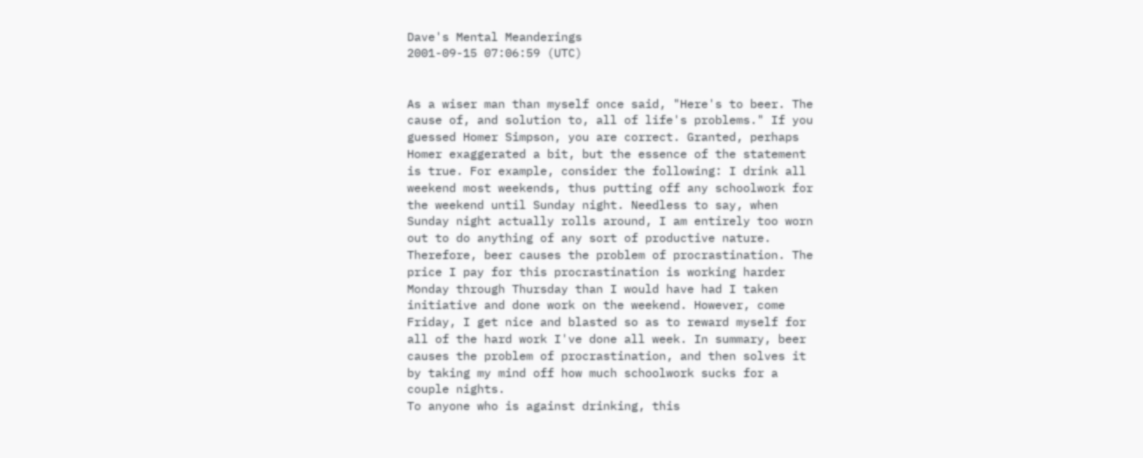Dave's Mental Meanderings
2001-09-15 07:06:59 (UTC)


As a wiser man than myself once said, "Here's to beer. The
cause of, and solution to, all of life's problems." If you
guessed Homer Simpson, you are correct. Granted, perhaps
Homer exaggerated a bit, but the essence of the statement
is true. For example, consider the following: I drink all
weekend most weekends, thus putting off any schoolwork for
the weekend until Sunday night. Needless to say, when
Sunday night actually rolls around, I am entirely too worn
out to do anything of any sort of productive nature.
Therefore, beer causes the problem of procrastination. The
price I pay for this procrastination is working harder
Monday through Thursday than I would have had I taken
initiative and done work on the weekend. However, come
Friday, I get nice and blasted so as to reward myself for
all of the hard work I've done all week. In summary, beer
causes the problem of procrastination, and then solves it
by taking my mind off how much schoolwork sucks for a
couple nights.
To anyone who is against drinking, this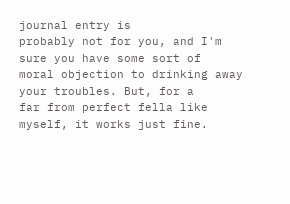journal entry is
probably not for you, and I'm sure you have some sort of
moral objection to drinking away your troubles. But, for a
far from perfect fella like myself, it works just fine.